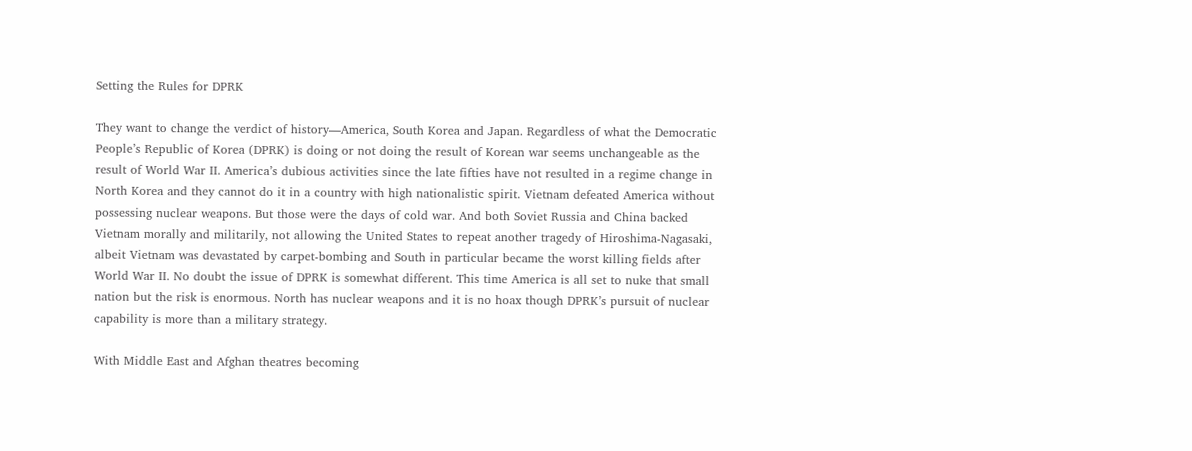Setting the Rules for DPRK

They want to change the verdict of history—America, South Korea and Japan. Regardless of what the Democratic People’s Republic of Korea (DPRK) is doing or not doing the result of Korean war seems unchangeable as the result of World War II. America’s dubious activities since the late fifties have not resulted in a regime change in North Korea and they cannot do it in a country with high nationalistic spirit. Vietnam defeated America without possessing nuclear weapons. But those were the days of cold war. And both Soviet Russia and China backed Vietnam morally and militarily, not allowing the United States to repeat another tragedy of Hiroshima-Nagasaki, albeit Vietnam was devastated by carpet-bombing and South in particular became the worst killing fields after World War II. No doubt the issue of DPRK is somewhat different. This time America is all set to nuke that small nation but the risk is enormous. North has nuclear weapons and it is no hoax though DPRK’s pursuit of nuclear capability is more than a military strategy.

With Middle East and Afghan theatres becoming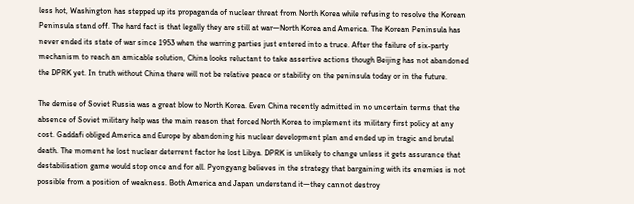less hot, Washington has stepped up its propaganda of nuclear threat from North Korea while refusing to resolve the Korean Peninsula stand off. The hard fact is that legally they are still at war—North Korea and America. The Korean Peninsula has never ended its state of war since 1953 when the warring parties just entered into a truce. After the failure of six-party mechanism to reach an amicable solution, China looks reluctant to take assertive actions though Beijing has not abandoned the DPRK yet. In truth without China there will not be relative peace or stability on the peninsula today or in the future.

The demise of Soviet Russia was a great blow to North Korea. Even China recently admitted in no uncertain terms that the absence of Soviet military help was the main reason that forced North Korea to implement its military first policy at any cost. Gaddafi obliged America and Europe by abandoning his nuclear development plan and ended up in tragic and brutal death. The moment he lost nuclear deterrent factor he lost Libya. DPRK is unlikely to change unless it gets assurance that destabilisation game would stop once and for all. Pyongyang believes in the strategy that bargaining with its enemies is not possible from a position of weakness. Both America and Japan understand it—they cannot destroy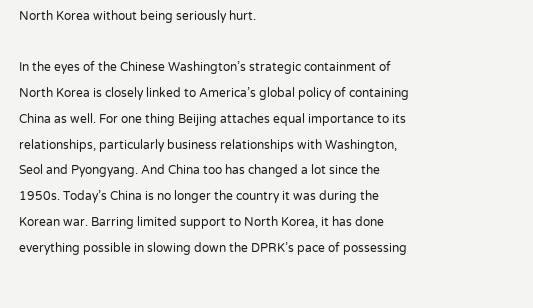North Korea without being seriously hurt.

In the eyes of the Chinese Washington’s strategic containment of North Korea is closely linked to America’s global policy of containing China as well. For one thing Beijing attaches equal importance to its relationships, particularly business relationships with Washington, Seol and Pyongyang. And China too has changed a lot since the 1950s. Today’s China is no longer the country it was during the Korean war. Barring limited support to North Korea, it has done everything possible in slowing down the DPRK’s pace of possessing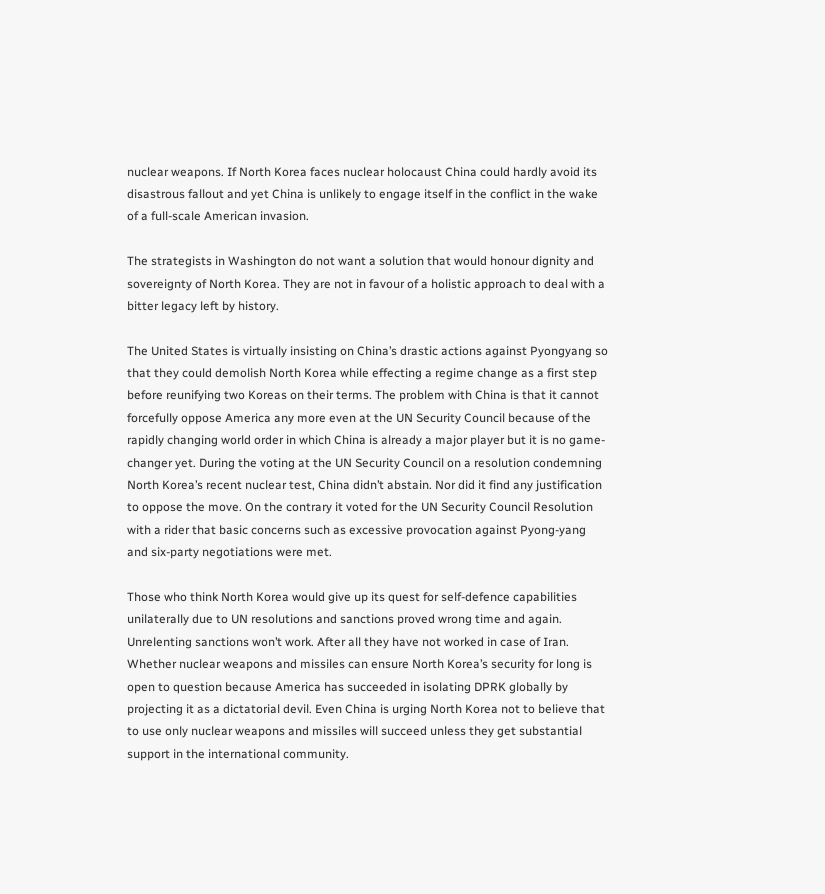nuclear weapons. If North Korea faces nuclear holocaust China could hardly avoid its disastrous fallout and yet China is unlikely to engage itself in the conflict in the wake of a full-scale American invasion.

The strategists in Washington do not want a solution that would honour dignity and sovereignty of North Korea. They are not in favour of a holistic approach to deal with a bitter legacy left by history.

The United States is virtually insisting on China’s drastic actions against Pyongyang so that they could demolish North Korea while effecting a regime change as a first step before reunifying two Koreas on their terms. The problem with China is that it cannot forcefully oppose America any more even at the UN Security Council because of the rapidly changing world order in which China is already a major player but it is no game-changer yet. During the voting at the UN Security Council on a resolution condemning North Korea’s recent nuclear test, China didn’t abstain. Nor did it find any justification to oppose the move. On the contrary it voted for the UN Security Council Resolution with a rider that basic concerns such as excessive provocation against Pyong-yang and six-party negotiations were met.

Those who think North Korea would give up its quest for self-defence capabilities unilaterally due to UN resolutions and sanctions proved wrong time and again. Unrelenting sanctions won’t work. After all they have not worked in case of Iran.
Whether nuclear weapons and missiles can ensure North Korea’s security for long is open to question because America has succeeded in isolating DPRK globally by projecting it as a dictatorial devil. Even China is urging North Korea not to believe that to use only nuclear weapons and missiles will succeed unless they get substantial support in the international community.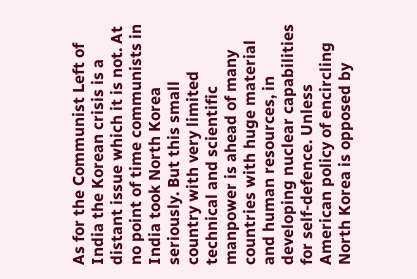As for the Communist Left of India the Korean crisis is a distant issue which it is not. At no point of time communists in India took North Korea seriously. But this small country with very limited technical and scientific manpower is ahead of many countries with huge material and human resources, in developing nuclear capabilities for self-defence. Unless American policy of encircling North Korea is opposed by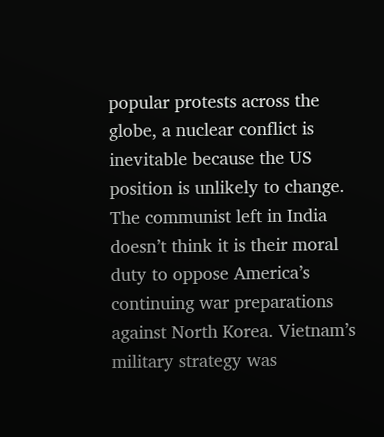popular protests across the globe, a nuclear conflict is inevitable because the US position is unlikely to change. The communist left in India doesn’t think it is their moral duty to oppose America’s continuing war preparations against North Korea. Vietnam’s military strategy was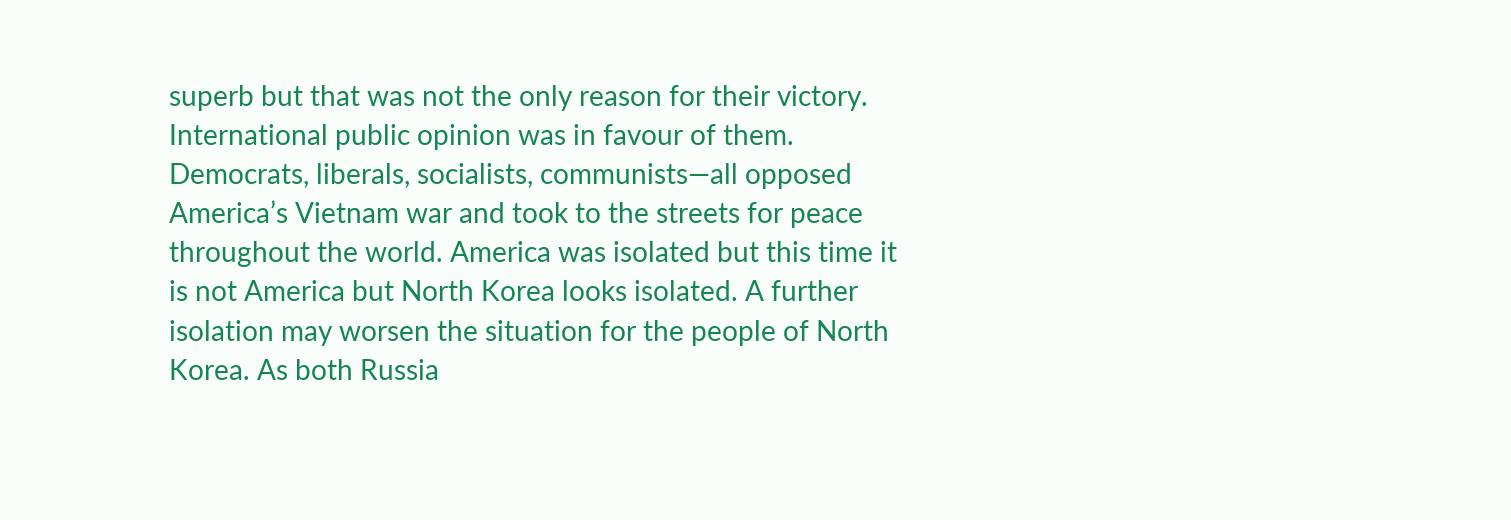superb but that was not the only reason for their victory. International public opinion was in favour of them. Democrats, liberals, socialists, communists—all opposed America’s Vietnam war and took to the streets for peace throughout the world. America was isolated but this time it is not America but North Korea looks isolated. A further isolation may worsen the situation for the people of North Korea. As both Russia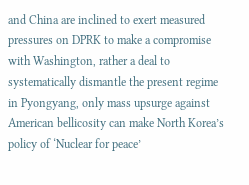and China are inclined to exert measured pressures on DPRK to make a compromise with Washington, rather a deal to systematically dismantle the present regime in Pyongyang, only mass upsurge against American bellicosity can make North Korea’s policy of ‘Nuclear for peace’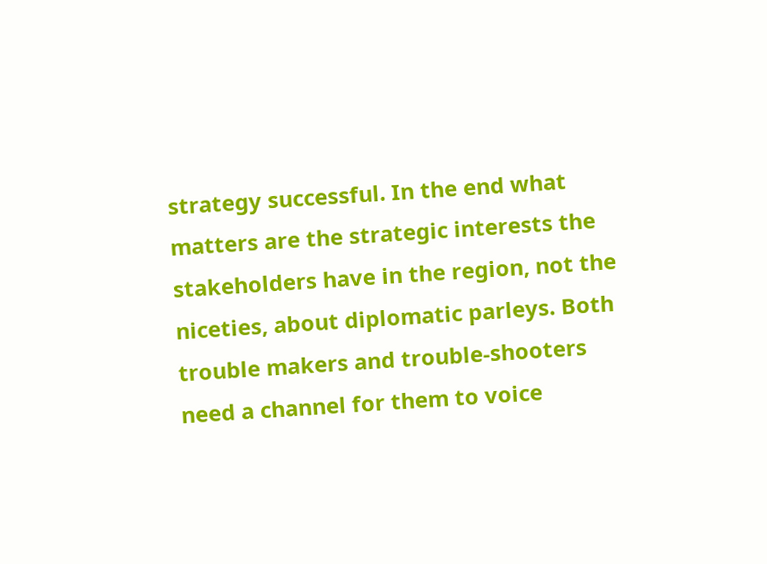strategy successful. In the end what matters are the strategic interests the stakeholders have in the region, not the niceties, about diplomatic parleys. Both trouble makers and trouble-shooters need a channel for them to voice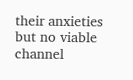their anxieties but no viable channel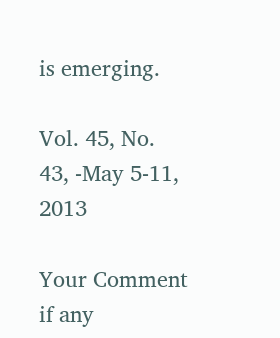is emerging.

Vol. 45, No. 43, -May 5-11, 2013

Your Comment if any